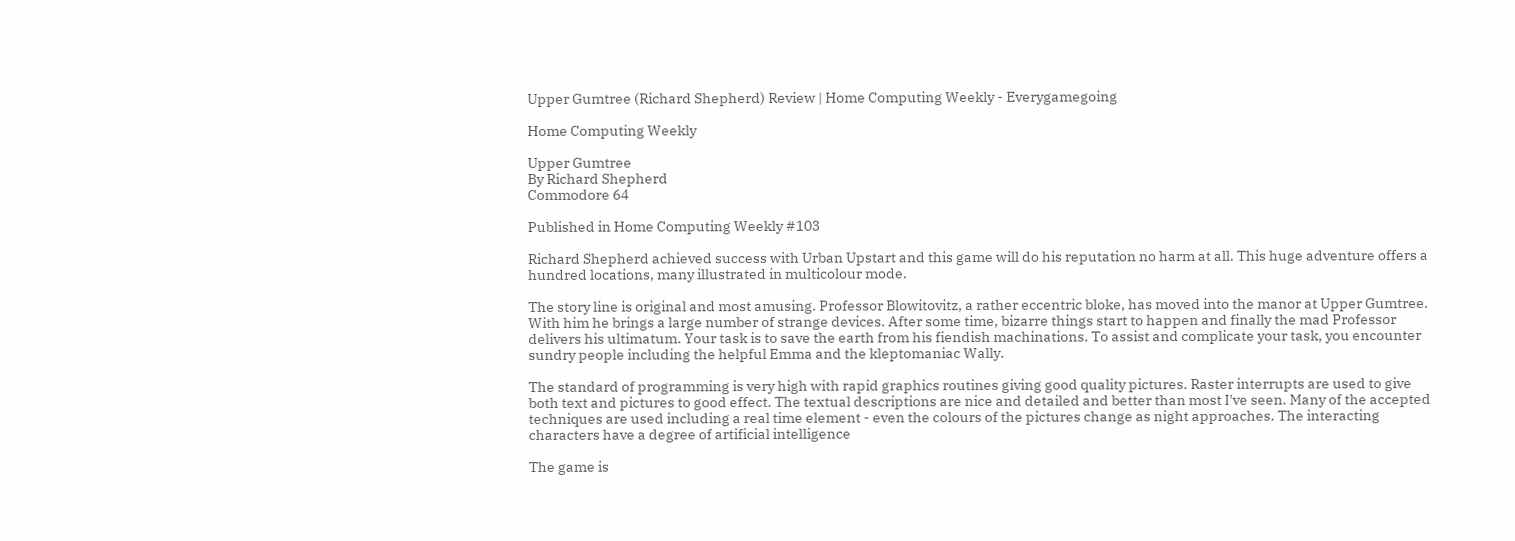Upper Gumtree (Richard Shepherd) Review | Home Computing Weekly - Everygamegoing

Home Computing Weekly

Upper Gumtree
By Richard Shepherd
Commodore 64

Published in Home Computing Weekly #103

Richard Shepherd achieved success with Urban Upstart and this game will do his reputation no harm at all. This huge adventure offers a hundred locations, many illustrated in multicolour mode.

The story line is original and most amusing. Professor Blowitovitz, a rather eccentric bloke, has moved into the manor at Upper Gumtree. With him he brings a large number of strange devices. After some time, bizarre things start to happen and finally the mad Professor delivers his ultimatum. Your task is to save the earth from his fiendish machinations. To assist and complicate your task, you encounter sundry people including the helpful Emma and the kleptomaniac Wally.

The standard of programming is very high with rapid graphics routines giving good quality pictures. Raster interrupts are used to give both text and pictures to good effect. The textual descriptions are nice and detailed and better than most I've seen. Many of the accepted techniques are used including a real time element - even the colours of the pictures change as night approaches. The interacting characters have a degree of artificial intelligence

The game is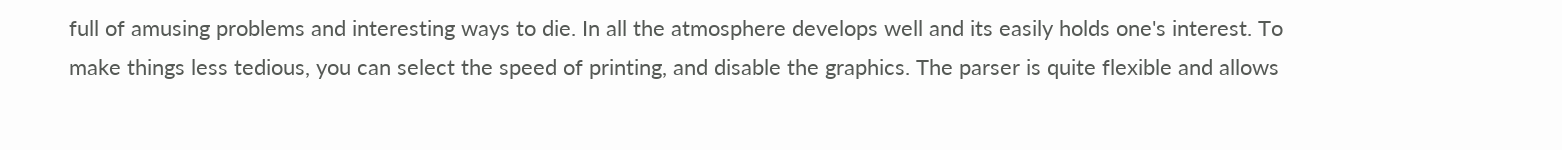full of amusing problems and interesting ways to die. In all the atmosphere develops well and its easily holds one's interest. To make things less tedious, you can select the speed of printing, and disable the graphics. The parser is quite flexible and allows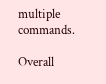multiple commands.

Overall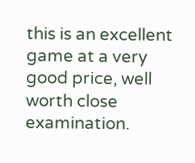this is an excellent game at a very good price, well worth close examination.